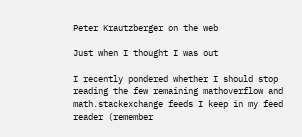Peter Krautzberger on the web

Just when I thought I was out

I recently pondered whether I should stop reading the few remaining mathoverflow and math.stackexchange feeds I keep in my feed reader (remember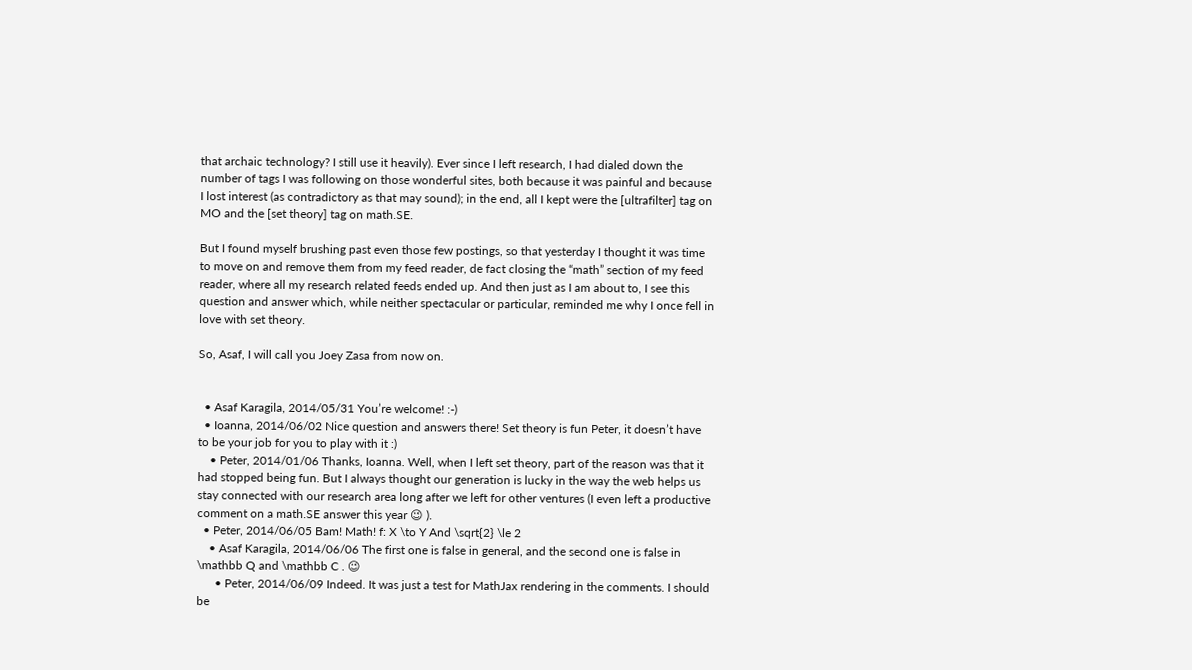that archaic technology? I still use it heavily). Ever since I left research, I had dialed down the number of tags I was following on those wonderful sites, both because it was painful and because I lost interest (as contradictory as that may sound); in the end, all I kept were the [ultrafilter] tag on MO and the [set theory] tag on math.SE.

But I found myself brushing past even those few postings, so that yesterday I thought it was time to move on and remove them from my feed reader, de fact closing the “math” section of my feed reader, where all my research related feeds ended up. And then just as I am about to, I see this question and answer which, while neither spectacular or particular, reminded me why I once fell in love with set theory.

So, Asaf, I will call you Joey Zasa from now on.


  • Asaf Karagila, 2014/05/31 You’re welcome! :-)
  • Ioanna, 2014/06/02 Nice question and answers there! Set theory is fun Peter, it doesn’t have to be your job for you to play with it :)
    • Peter, 2014/01/06 Thanks, Ioanna. Well, when I left set theory, part of the reason was that it had stopped being fun. But I always thought our generation is lucky in the way the web helps us stay connected with our research area long after we left for other ventures (I even left a productive comment on a math.SE answer this year 😉 ).
  • Peter, 2014/06/05 Bam! Math! f: X \to Y And \sqrt{2} \le 2
    • Asaf Karagila, 2014/06/06 The first one is false in general, and the second one is false in \mathbb Q and \mathbb C . 😉
      • Peter, 2014/06/09 Indeed. It was just a test for MathJax rendering in the comments. I should be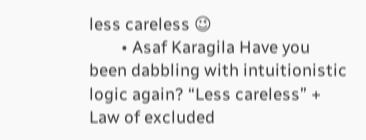less careless 😉
        • Asaf Karagila Have you been dabbling with intuitionistic logic again? “Less careless” + Law of excluded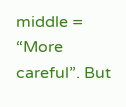middle = “More careful”. But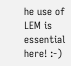he use of LEM is essential here! :-)